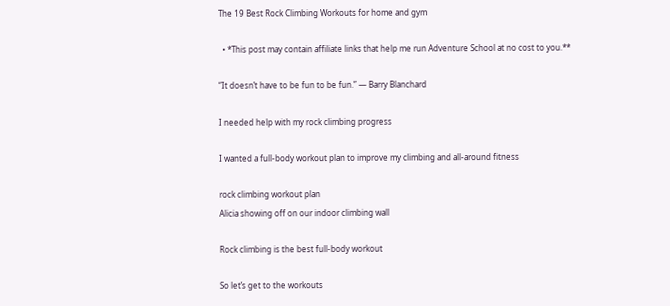The 19 Best Rock Climbing Workouts for home and gym

  • *This post may contain affiliate links that help me run Adventure School at no cost to you.**

“It doesn’t have to be fun to be fun.” — Barry Blanchard

I needed help with my rock climbing progress

I wanted a full-body workout plan to improve my climbing and all-around fitness

rock climbing workout plan
Alicia showing off on our indoor climbing wall

Rock climbing is the best full-body workout

So let’s get to the workouts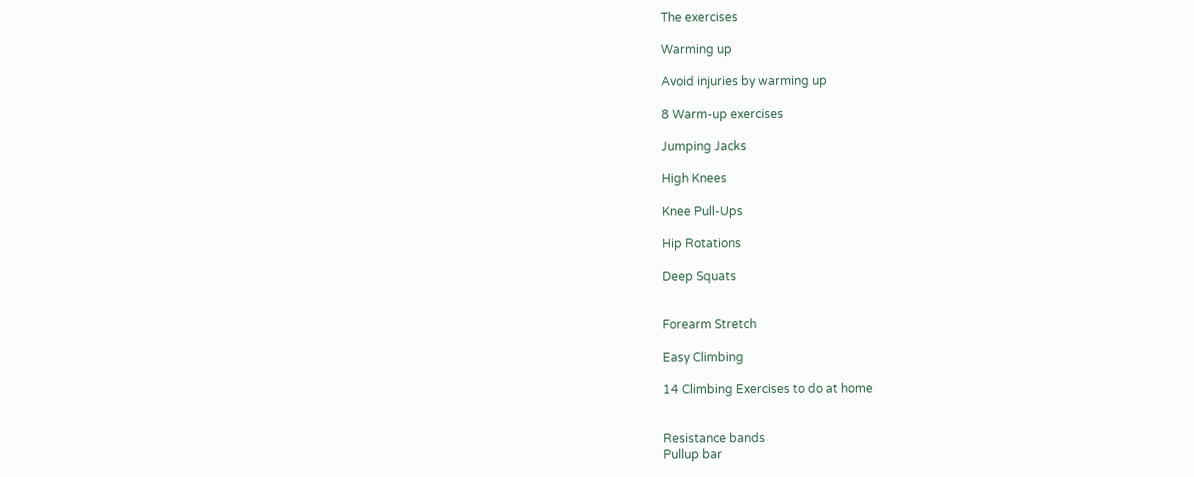The exercises

Warming up

Avoid injuries by warming up

8 Warm-up exercises

Jumping Jacks

High Knees

Knee Pull-Ups

Hip Rotations

Deep Squats


Forearm Stretch

Easy Climbing

14 Climbing Exercises to do at home


Resistance bands
Pullup bar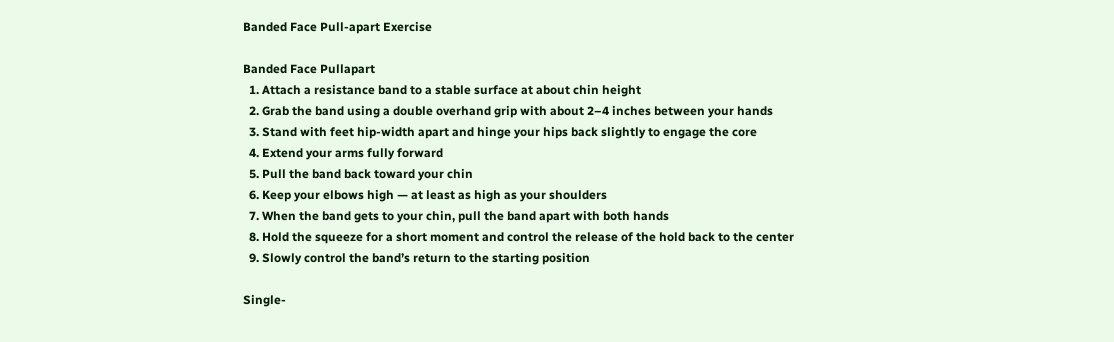Banded Face Pull-apart Exercise

Banded Face Pullapart
  1. Attach a resistance band to a stable surface at about chin height
  2. Grab the band using a double overhand grip with about 2–4 inches between your hands
  3. Stand with feet hip-width apart and hinge your hips back slightly to engage the core
  4. Extend your arms fully forward
  5. Pull the band back toward your chin
  6. Keep your elbows high — at least as high as your shoulders
  7. When the band gets to your chin, pull the band apart with both hands
  8. Hold the squeeze for a short moment and control the release of the hold back to the center
  9. Slowly control the band’s return to the starting position

Single-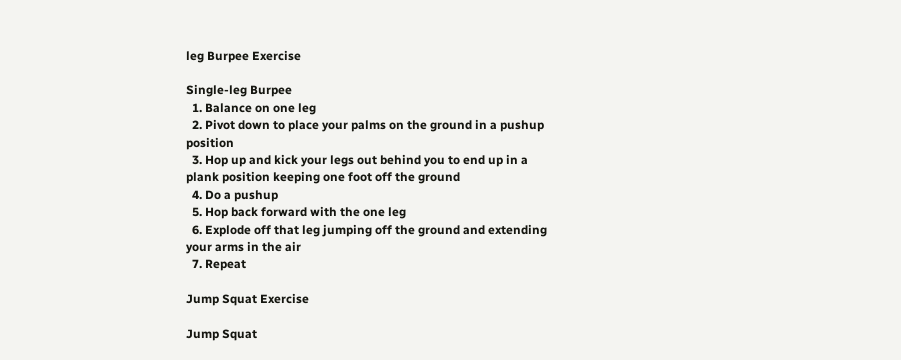leg Burpee Exercise

Single-leg Burpee
  1. Balance on one leg
  2. Pivot down to place your palms on the ground in a pushup position
  3. Hop up and kick your legs out behind you to end up in a plank position keeping one foot off the ground
  4. Do a pushup
  5. Hop back forward with the one leg
  6. Explode off that leg jumping off the ground and extending your arms in the air
  7. Repeat

Jump Squat Exercise

Jump Squat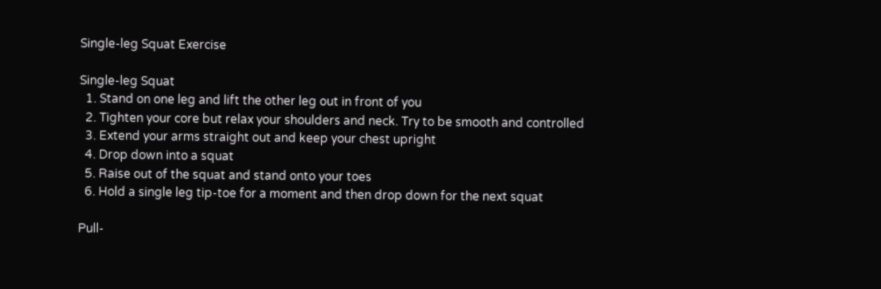Single-leg Squat Exercise

Single-leg Squat
  1. Stand on one leg and lift the other leg out in front of you
  2. Tighten your core but relax your shoulders and neck. Try to be smooth and controlled
  3. Extend your arms straight out and keep your chest upright
  4. Drop down into a squat
  5. Raise out of the squat and stand onto your toes
  6. Hold a single leg tip-toe for a moment and then drop down for the next squat

Pull-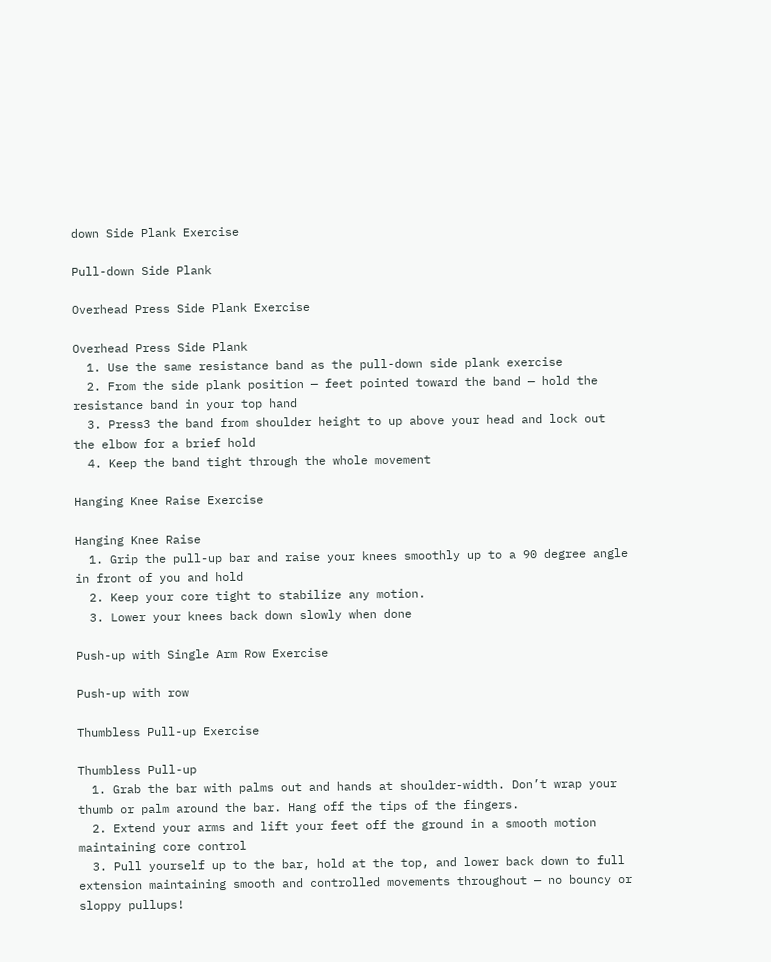down Side Plank Exercise

Pull-down Side Plank

Overhead Press Side Plank Exercise

Overhead Press Side Plank
  1. Use the same resistance band as the pull-down side plank exercise
  2. From the side plank position — feet pointed toward the band — hold the resistance band in your top hand
  3. Press3 the band from shoulder height to up above your head and lock out the elbow for a brief hold
  4. Keep the band tight through the whole movement

Hanging Knee Raise Exercise

Hanging Knee Raise
  1. Grip the pull-up bar and raise your knees smoothly up to a 90 degree angle in front of you and hold
  2. Keep your core tight to stabilize any motion.
  3. Lower your knees back down slowly when done

Push-up with Single Arm Row Exercise

Push-up with row

Thumbless Pull-up Exercise

Thumbless Pull-up
  1. Grab the bar with palms out and hands at shoulder-width. Don’t wrap your thumb or palm around the bar. Hang off the tips of the fingers.
  2. Extend your arms and lift your feet off the ground in a smooth motion maintaining core control
  3. Pull yourself up to the bar, hold at the top, and lower back down to full extension maintaining smooth and controlled movements throughout — no bouncy or sloppy pullups!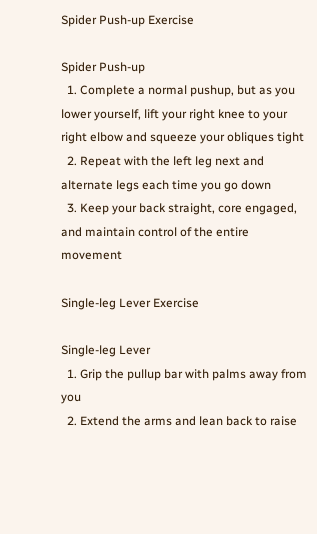Spider Push-up Exercise

Spider Push-up
  1. Complete a normal pushup, but as you lower yourself, lift your right knee to your right elbow and squeeze your obliques tight
  2. Repeat with the left leg next and alternate legs each time you go down
  3. Keep your back straight, core engaged, and maintain control of the entire movement

Single-leg Lever Exercise

Single-leg Lever
  1. Grip the pullup bar with palms away from you
  2. Extend the arms and lean back to raise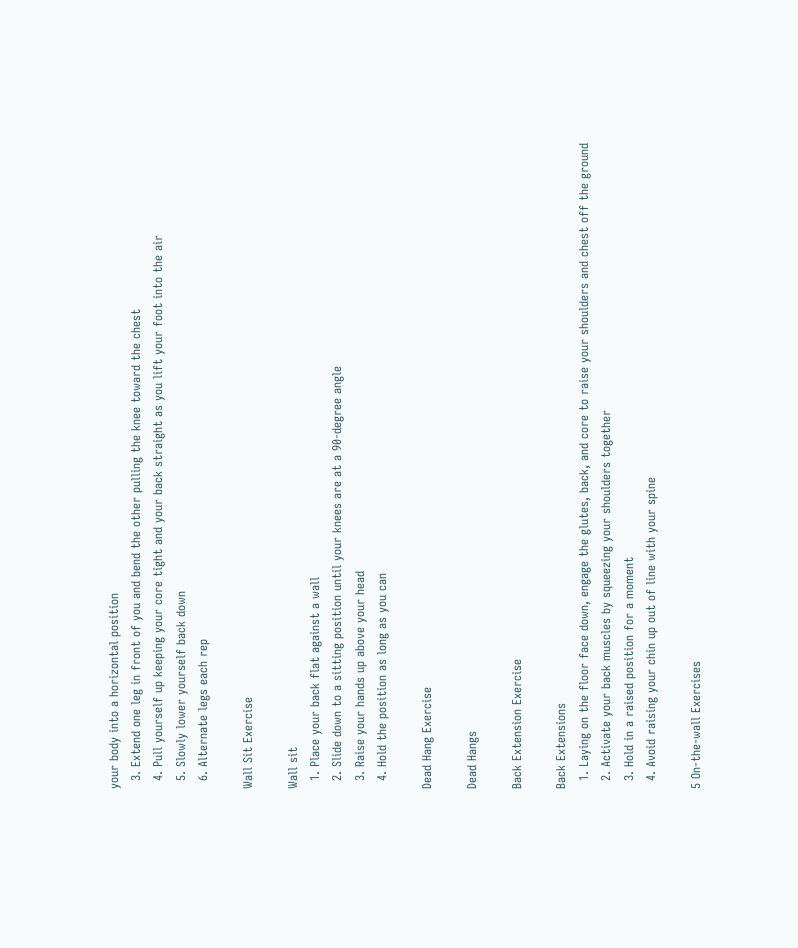your body into a horizontal position
  3. Extend one leg in front of you and bend the other pulling the knee toward the chest
  4. Pull yourself up keeping your core tight and your back straight as you lift your foot into the air
  5. Slowly lower yourself back down
  6. Alternate legs each rep

Wall Sit Exercise

Wall sit
  1. Place your back flat against a wall
  2. Slide down to a sitting position until your knees are at a 90-degree angle
  3. Raise your hands up above your head
  4. Hold the position as long as you can

Dead Hang Exercise

Dead Hangs

Back Extension Exercise

Back Extensions
  1. Laying on the floor face down, engage the glutes, back, and core to raise your shoulders and chest off the ground
  2. Activate your back muscles by squeezing your shoulders together
  3. Hold in a raised position for a moment
  4. Avoid raising your chin up out of line with your spine

5 On-the-wall Exercises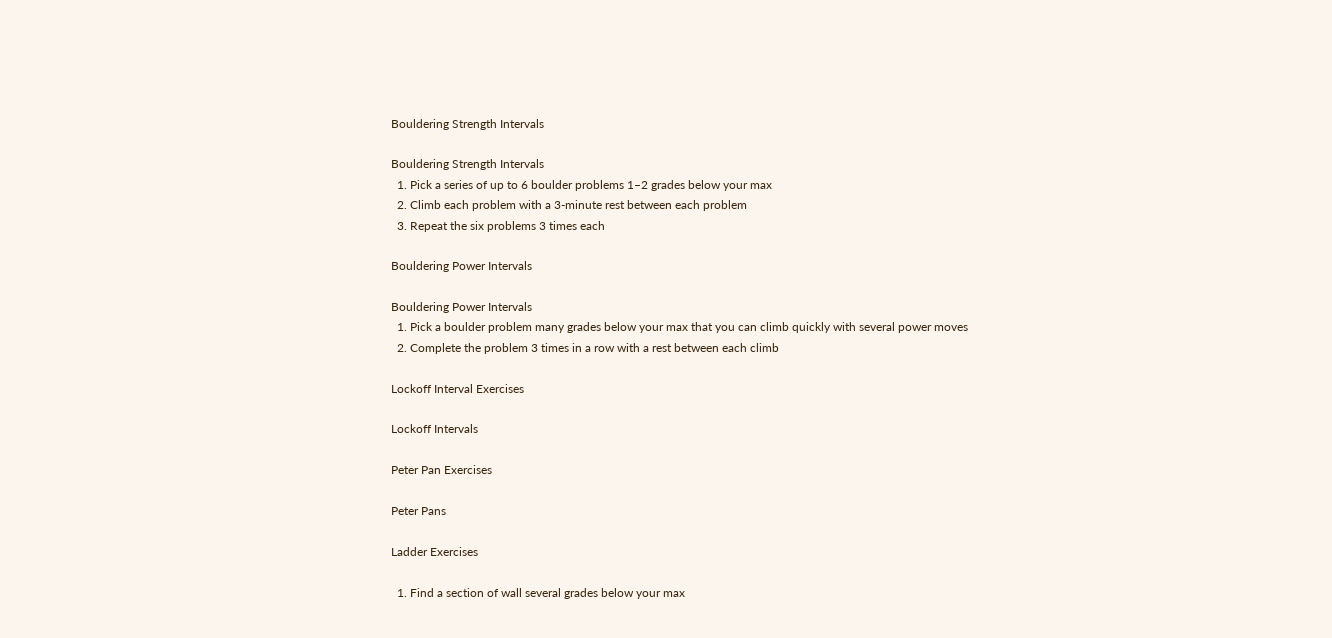Bouldering Strength Intervals

Bouldering Strength Intervals
  1. Pick a series of up to 6 boulder problems 1–2 grades below your max
  2. Climb each problem with a 3-minute rest between each problem
  3. Repeat the six problems 3 times each

Bouldering Power Intervals

Bouldering Power Intervals
  1. Pick a boulder problem many grades below your max that you can climb quickly with several power moves
  2. Complete the problem 3 times in a row with a rest between each climb

Lockoff Interval Exercises

Lockoff Intervals

Peter Pan Exercises

Peter Pans

Ladder Exercises

  1. Find a section of wall several grades below your max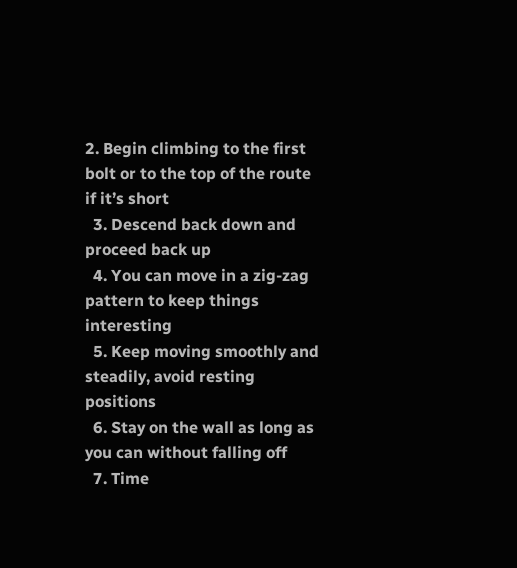2. Begin climbing to the first bolt or to the top of the route if it’s short
  3. Descend back down and proceed back up
  4. You can move in a zig-zag pattern to keep things interesting
  5. Keep moving smoothly and steadily, avoid resting positions
  6. Stay on the wall as long as you can without falling off
  7. Time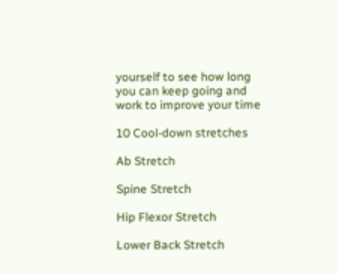yourself to see how long you can keep going and work to improve your time

10 Cool-down stretches

Ab Stretch

Spine Stretch

Hip Flexor Stretch

Lower Back Stretch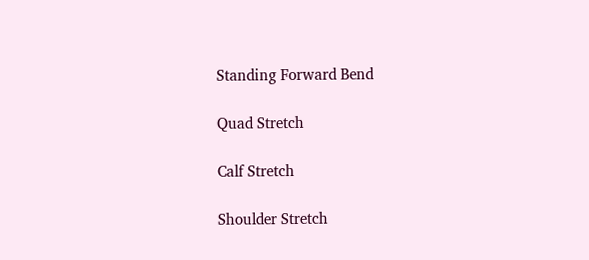Standing Forward Bend

Quad Stretch

Calf Stretch

Shoulder Stretch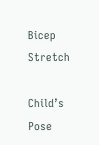Bicep Stretch

Child’s Pose